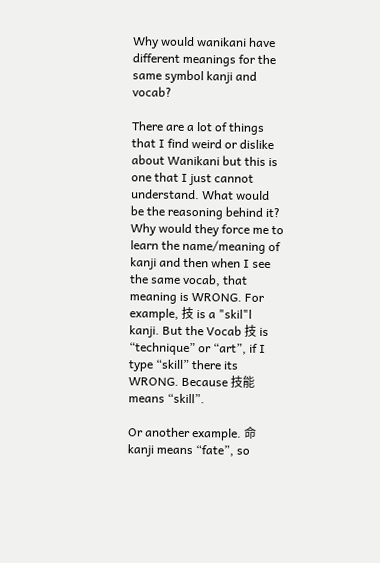Why would wanikani have different meanings for the same symbol kanji and vocab?

There are a lot of things that I find weird or dislike about Wanikani but this is one that I just cannot understand. What would be the reasoning behind it? Why would they force me to learn the name/meaning of kanji and then when I see the same vocab, that meaning is WRONG. For example, 技 is a "skil"l kanji. But the Vocab 技 is “technique” or “art”, if I type “skill” there its WRONG. Because 技能 means “skill”.

Or another example. 命 kanji means “fate”, so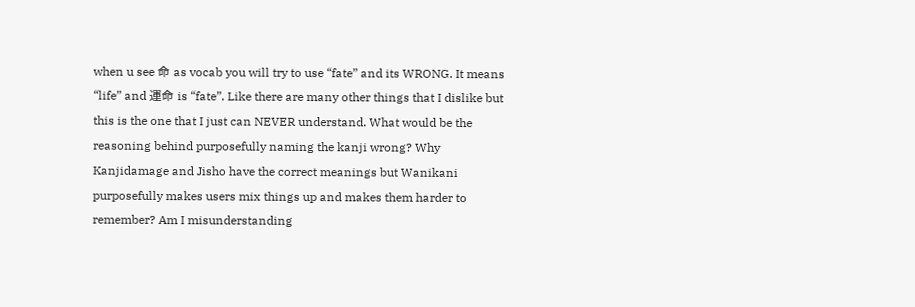when u see 命 as vocab you will try to use “fate” and its WRONG. It means “life” and 運命 is “fate”. Like there are many other things that I dislike but this is the one that I just can NEVER understand. What would be the reasoning behind purposefully naming the kanji wrong? Why Kanjidamage and Jisho have the correct meanings but Wanikani purposefully makes users mix things up and makes them harder to remember? Am I misunderstanding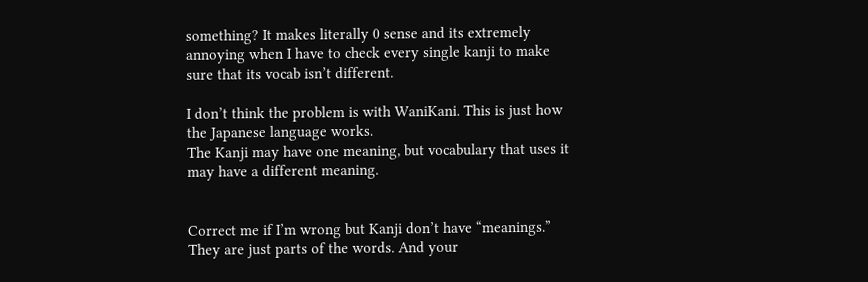something? It makes literally 0 sense and its extremely annoying when I have to check every single kanji to make sure that its vocab isn’t different.

I don’t think the problem is with WaniKani. This is just how the Japanese language works.
The Kanji may have one meaning, but vocabulary that uses it may have a different meaning.


Correct me if I’m wrong but Kanji don’t have “meanings.” They are just parts of the words. And your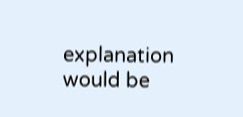explanation would be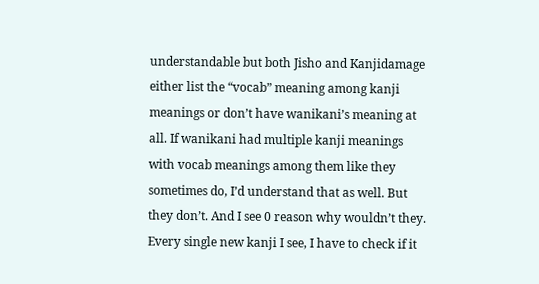understandable but both Jisho and Kanjidamage either list the “vocab” meaning among kanji meanings or don’t have wanikani’s meaning at all. If wanikani had multiple kanji meanings with vocab meanings among them like they sometimes do, I’d understand that as well. But they don’t. And I see 0 reason why wouldn’t they. Every single new kanji I see, I have to check if it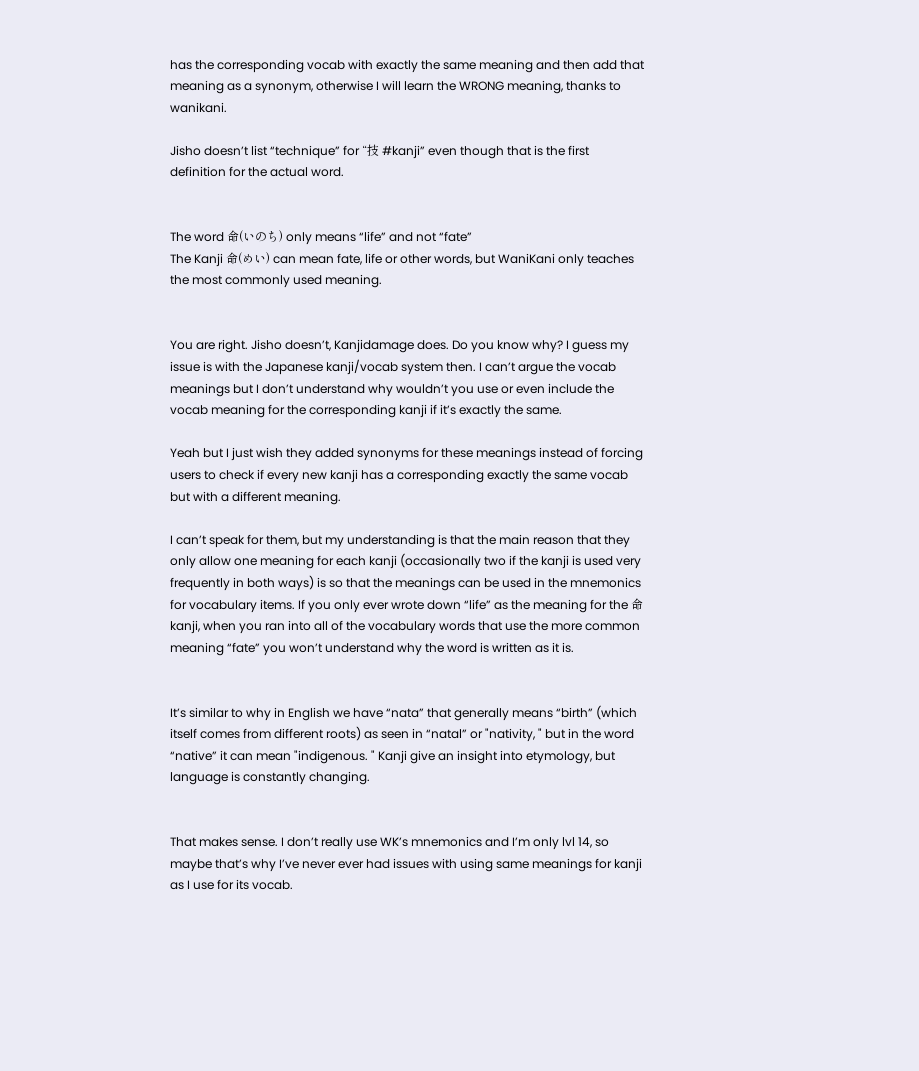has the corresponding vocab with exactly the same meaning and then add that meaning as a synonym, otherwise I will learn the WRONG meaning, thanks to wanikani.

Jisho doesn’t list “technique” for “技 #kanji” even though that is the first definition for the actual word.


The word 命(いのち) only means “life” and not “fate”
The Kanji 命(めい) can mean fate, life or other words, but WaniKani only teaches the most commonly used meaning.


You are right. Jisho doesn’t, Kanjidamage does. Do you know why? I guess my issue is with the Japanese kanji/vocab system then. I can’t argue the vocab meanings but I don’t understand why wouldn’t you use or even include the vocab meaning for the corresponding kanji if it’s exactly the same.

Yeah but I just wish they added synonyms for these meanings instead of forcing users to check if every new kanji has a corresponding exactly the same vocab but with a different meaning.

I can’t speak for them, but my understanding is that the main reason that they only allow one meaning for each kanji (occasionally two if the kanji is used very frequently in both ways) is so that the meanings can be used in the mnemonics for vocabulary items. If you only ever wrote down “life” as the meaning for the 命 kanji, when you ran into all of the vocabulary words that use the more common meaning “fate” you won’t understand why the word is written as it is.


It’s similar to why in English we have “nata” that generally means “birth” (which itself comes from different roots) as seen in “natal” or "nativity, " but in the word “native” it can mean "indigenous. " Kanji give an insight into etymology, but language is constantly changing.


That makes sense. I don’t really use WK’s mnemonics and I’m only lvl 14, so maybe that’s why I’ve never ever had issues with using same meanings for kanji as I use for its vocab.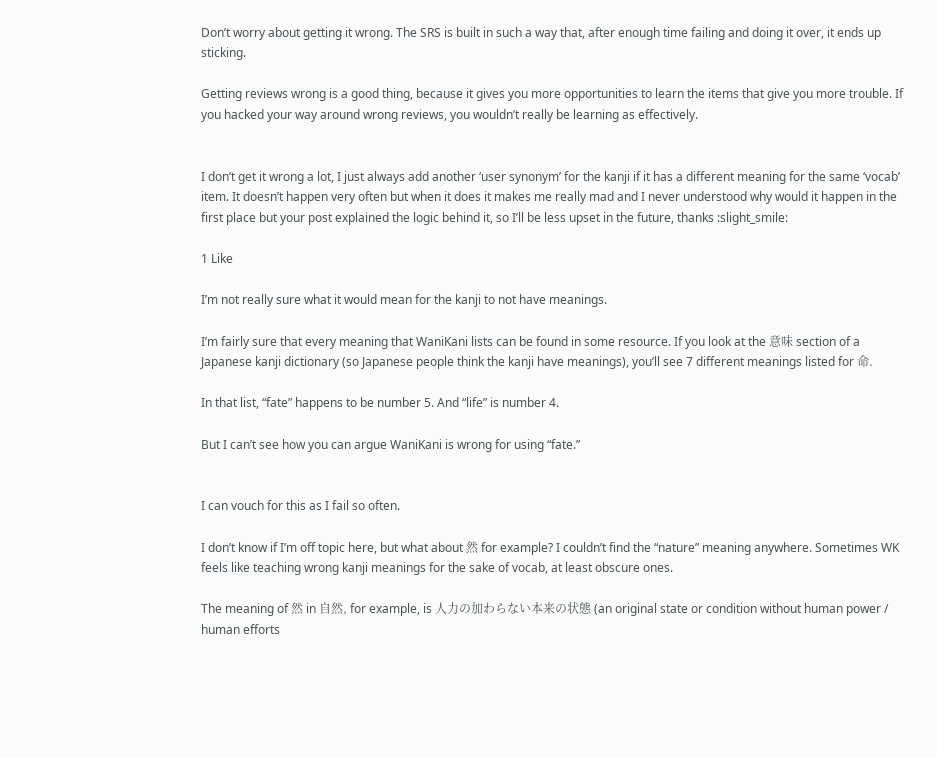Don’t worry about getting it wrong. The SRS is built in such a way that, after enough time failing and doing it over, it ends up sticking.

Getting reviews wrong is a good thing, because it gives you more opportunities to learn the items that give you more trouble. If you hacked your way around wrong reviews, you wouldn’t really be learning as effectively.


I don’t get it wrong a lot, I just always add another ‘user synonym’ for the kanji if it has a different meaning for the same ‘vocab’ item. It doesn’t happen very often but when it does it makes me really mad and I never understood why would it happen in the first place but your post explained the logic behind it, so I’ll be less upset in the future, thanks :slight_smile:

1 Like

I’m not really sure what it would mean for the kanji to not have meanings.

I’m fairly sure that every meaning that WaniKani lists can be found in some resource. If you look at the 意味 section of a Japanese kanji dictionary (so Japanese people think the kanji have meanings), you’ll see 7 different meanings listed for 命.

In that list, “fate” happens to be number 5. And “life” is number 4.

But I can’t see how you can argue WaniKani is wrong for using “fate.”


I can vouch for this as I fail so often.

I don’t know if I’m off topic here, but what about 然 for example? I couldn’t find the “nature” meaning anywhere. Sometimes WK feels like teaching wrong kanji meanings for the sake of vocab, at least obscure ones.

The meaning of 然 in 自然, for example, is 人力の加わらない本来の状態 (an original state or condition without human power / human efforts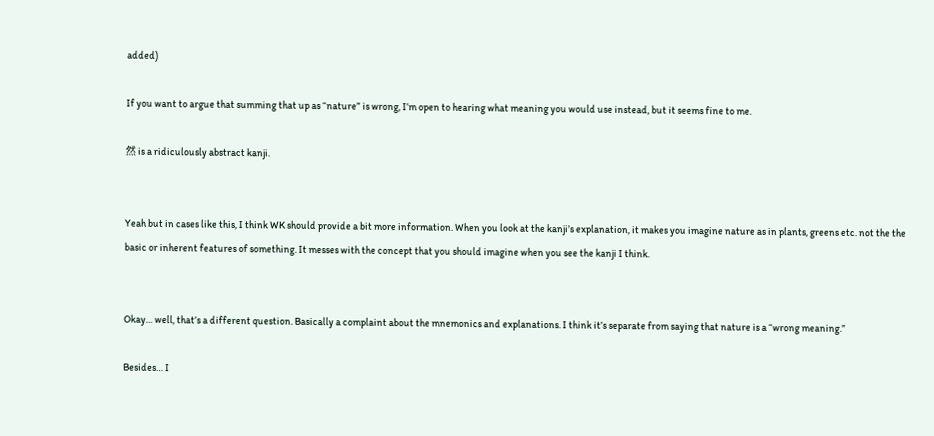added)

If you want to argue that summing that up as “nature” is wrong, I’m open to hearing what meaning you would use instead, but it seems fine to me.

然 is a ridiculously abstract kanji.


Yeah but in cases like this, I think WK should provide a bit more information. When you look at the kanji’s explanation, it makes you imagine nature as in plants, greens etc. not the the basic or inherent features of something. It messes with the concept that you should imagine when you see the kanji I think.


Okay… well, that’s a different question. Basically a complaint about the mnemonics and explanations. I think it’s separate from saying that nature is a “wrong meaning.”

Besides… I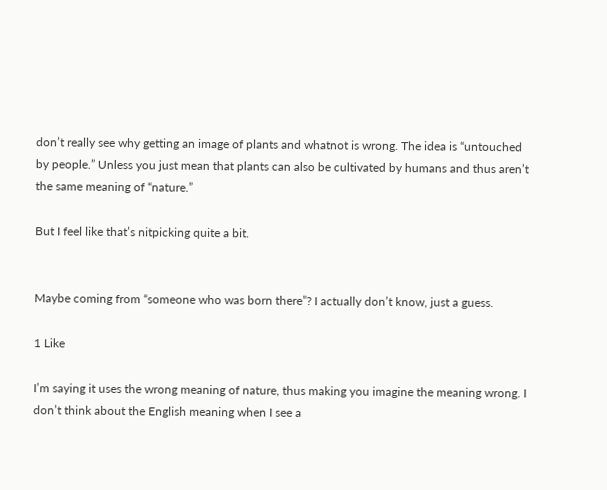don’t really see why getting an image of plants and whatnot is wrong. The idea is “untouched by people.” Unless you just mean that plants can also be cultivated by humans and thus aren’t the same meaning of “nature.”

But I feel like that’s nitpicking quite a bit.


Maybe coming from “someone who was born there”? I actually don’t know, just a guess.

1 Like

I’m saying it uses the wrong meaning of nature, thus making you imagine the meaning wrong. I don’t think about the English meaning when I see a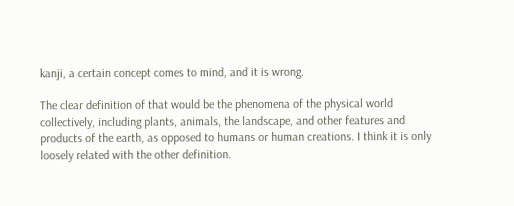kanji, a certain concept comes to mind, and it is wrong.

The clear definition of that would be the phenomena of the physical world collectively, including plants, animals, the landscape, and other features and products of the earth, as opposed to humans or human creations. I think it is only loosely related with the other definition.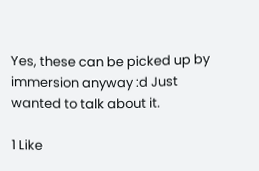Yes, these can be picked up by immersion anyway :d Just wanted to talk about it.

1 Like